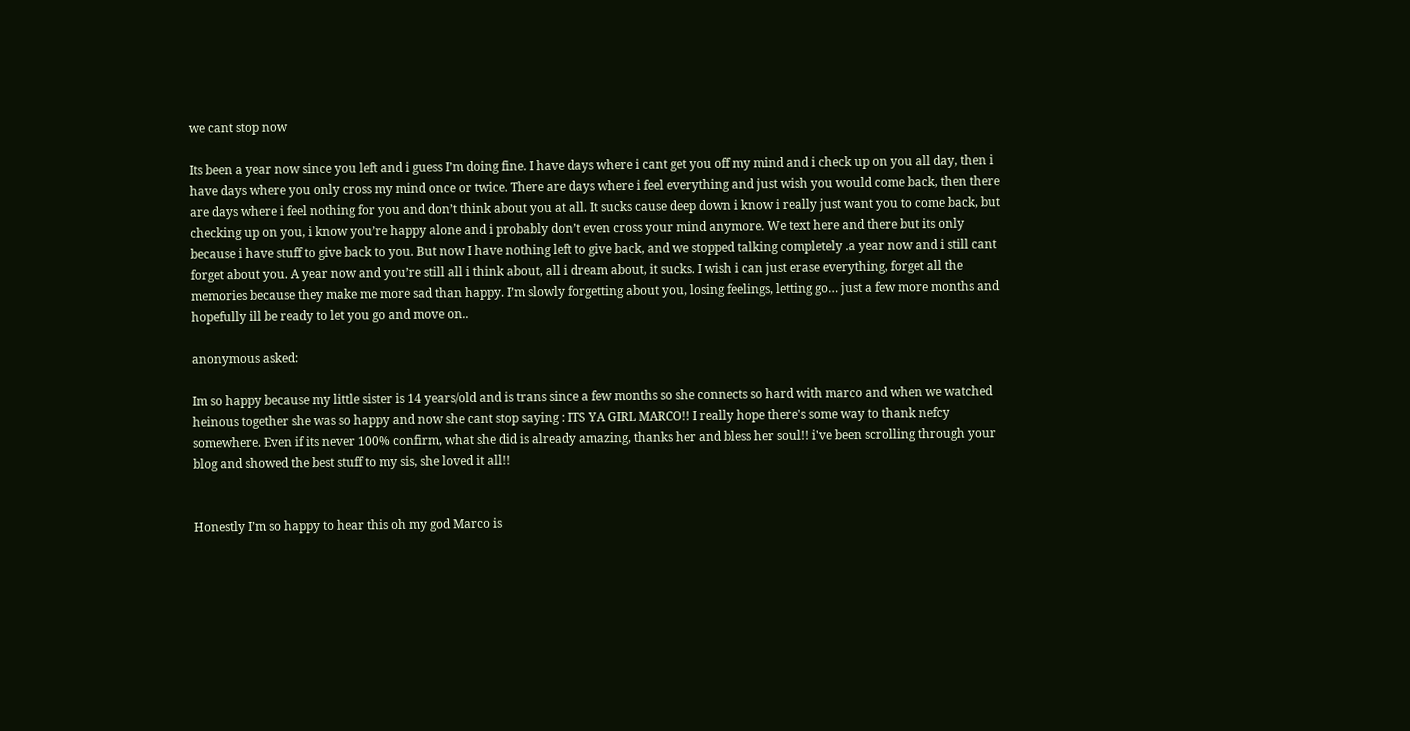we cant stop now

Its been a year now since you left and i guess I’m doing fine. I have days where i cant get you off my mind and i check up on you all day, then i have days where you only cross my mind once or twice. There are days where i feel everything and just wish you would come back, then there are days where i feel nothing for you and don’t think about you at all. It sucks cause deep down i know i really just want you to come back, but checking up on you, i know you’re happy alone and i probably don’t even cross your mind anymore. We text here and there but its only because i have stuff to give back to you. But now I have nothing left to give back, and we stopped talking completely .a year now and i still cant forget about you. A year now and you’re still all i think about, all i dream about, it sucks. I wish i can just erase everything, forget all the memories because they make me more sad than happy. I’m slowly forgetting about you, losing feelings, letting go… just a few more months and hopefully ill be ready to let you go and move on..

anonymous asked:

Im so happy because my little sister is 14 years/old and is trans since a few months so she connects so hard with marco and when we watched heinous together she was so happy and now she cant stop saying : ITS YA GIRL MARCO!! I really hope there's some way to thank nefcy somewhere. Even if its never 100% confirm, what she did is already amazing, thanks her and bless her soul!! i've been scrolling through your blog and showed the best stuff to my sis, she loved it all!!


Honestly I’m so happy to hear this oh my god Marco is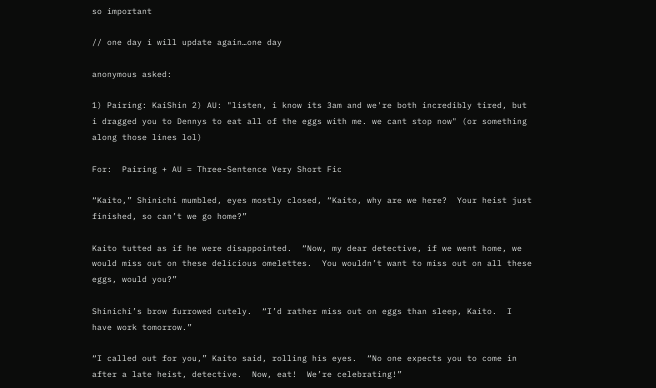so important

// one day i will update again…one day

anonymous asked:

1) Pairing: KaiShin 2) AU: "listen, i know its 3am and we're both incredibly tired, but i dragged you to Dennys to eat all of the eggs with me. we cant stop now" (or something along those lines lol)

For:  Pairing + AU = Three-Sentence Very Short Fic

“Kaito,” Shinichi mumbled, eyes mostly closed, “Kaito, why are we here?  Your heist just finished, so can’t we go home?”

Kaito tutted as if he were disappointed.  “Now, my dear detective, if we went home, we would miss out on these delicious omelettes.  You wouldn’t want to miss out on all these eggs, would you?”

Shinichi’s brow furrowed cutely.  “I’d rather miss out on eggs than sleep, Kaito.  I have work tomorrow.”

“I called out for you,” Kaito said, rolling his eyes.  “No one expects you to come in after a late heist, detective.  Now, eat!  We’re celebrating!”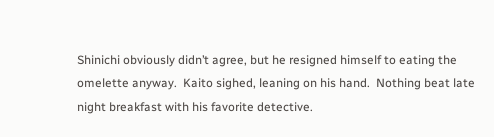Shinichi obviously didn’t agree, but he resigned himself to eating the omelette anyway.  Kaito sighed, leaning on his hand.  Nothing beat late night breakfast with his favorite detective.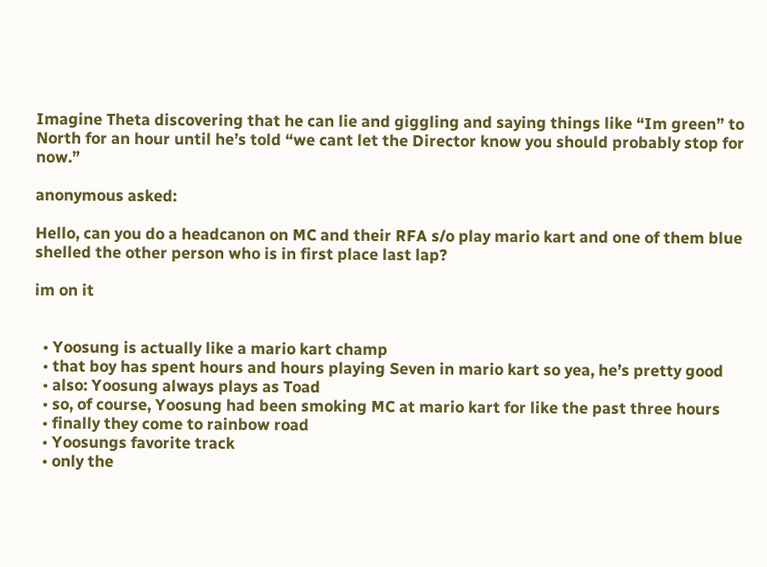Imagine Theta discovering that he can lie and giggling and saying things like “Im green” to North for an hour until he’s told “we cant let the Director know you should probably stop for now.”

anonymous asked:

Hello, can you do a headcanon on MC and their RFA s/o play mario kart and one of them blue shelled the other person who is in first place last lap?

im on it


  • Yoosung is actually like a mario kart champ
  • that boy has spent hours and hours playing Seven in mario kart so yea, he’s pretty good
  • also: Yoosung always plays as Toad
  • so, of course, Yoosung had been smoking MC at mario kart for like the past three hours
  • finally they come to rainbow road
  • Yoosungs favorite track
  • only the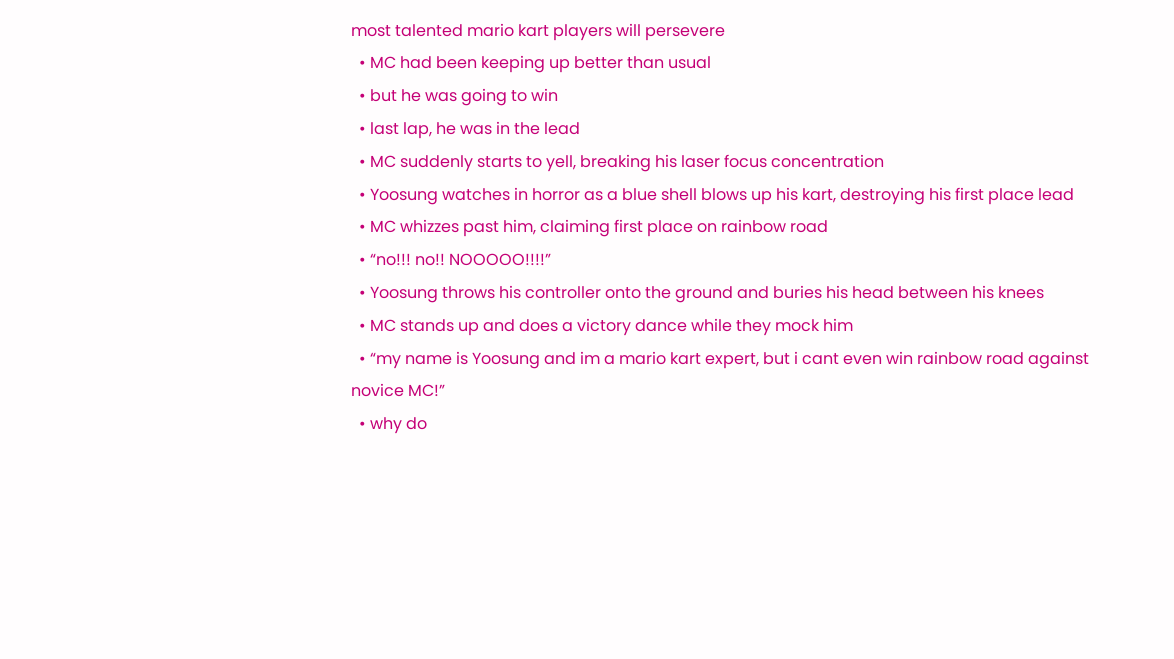most talented mario kart players will persevere
  • MC had been keeping up better than usual
  • but he was going to win
  • last lap, he was in the lead
  • MC suddenly starts to yell, breaking his laser focus concentration
  • Yoosung watches in horror as a blue shell blows up his kart, destroying his first place lead
  • MC whizzes past him, claiming first place on rainbow road
  • “no!!! no!! NOOOOO!!!!”
  • Yoosung throws his controller onto the ground and buries his head between his knees
  • MC stands up and does a victory dance while they mock him
  • “my name is Yoosung and im a mario kart expert, but i cant even win rainbow road against novice MC!”
  • why do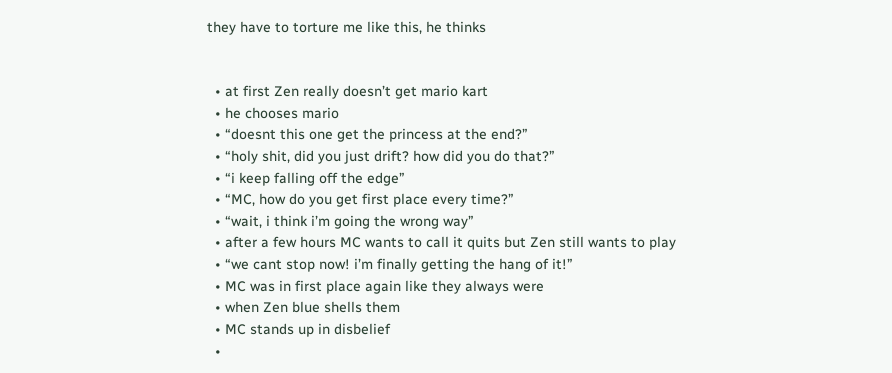they have to torture me like this, he thinks


  • at first Zen really doesn’t get mario kart
  • he chooses mario
  • “doesnt this one get the princess at the end?”
  • “holy shit, did you just drift? how did you do that?”
  • “i keep falling off the edge”
  • “MC, how do you get first place every time?”
  • “wait, i think i’m going the wrong way”
  • after a few hours MC wants to call it quits but Zen still wants to play
  • “we cant stop now! i’m finally getting the hang of it!”
  • MC was in first place again like they always were
  • when Zen blue shells them
  • MC stands up in disbelief
  •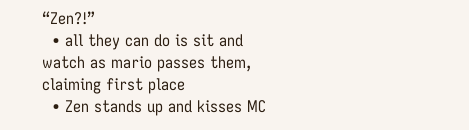“Zen?!”
  • all they can do is sit and watch as mario passes them, claiming first place
  • Zen stands up and kisses MC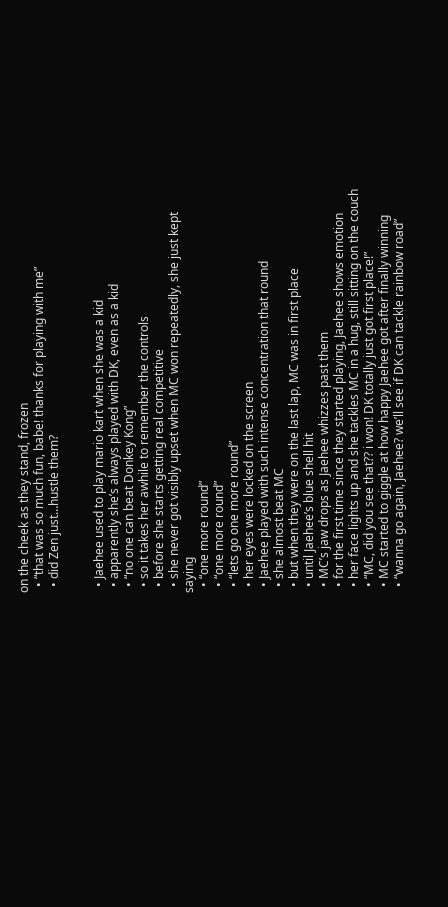on the cheek as they stand, frozen
  • “that was so much fun, babe! thanks for playing with me”
  • did Zen just…hustle them?


  • Jaehee used to play mario kart when she was a kid
  • apparently she’s always played with DK, even as a kid
  • “no one can beat Donkey Kong”
  • so it takes her awhile to remember the controls
  • before she starts getting real competitive
  • she never got visibly upset when MC won repeatedly, she just kept saying
  • “one more round”
  • “one more round”
  • “lets go one more round”
  • her eyes were locked on the screen
  • Jaehee played with such intense concentration that round
  • she almost beat MC
  • but when they were on the last lap, MC was in first place
  • until Jaehee’s blue shell hit
  • MC’s jaw drops as Jaehee whizzes past them
  • for the first time since they started playing, Jaehee shows emotion
  • her face lights up and she tackles MC in a hug, still sitting on the couch
  • “MC, did you see that?? i won! DK totally just got first place!”
  • MC started to giggle at how happy Jaehee got after finally winning
  • “wanna go again, Jaehee? we’ll see if DK can tackle rainbow road”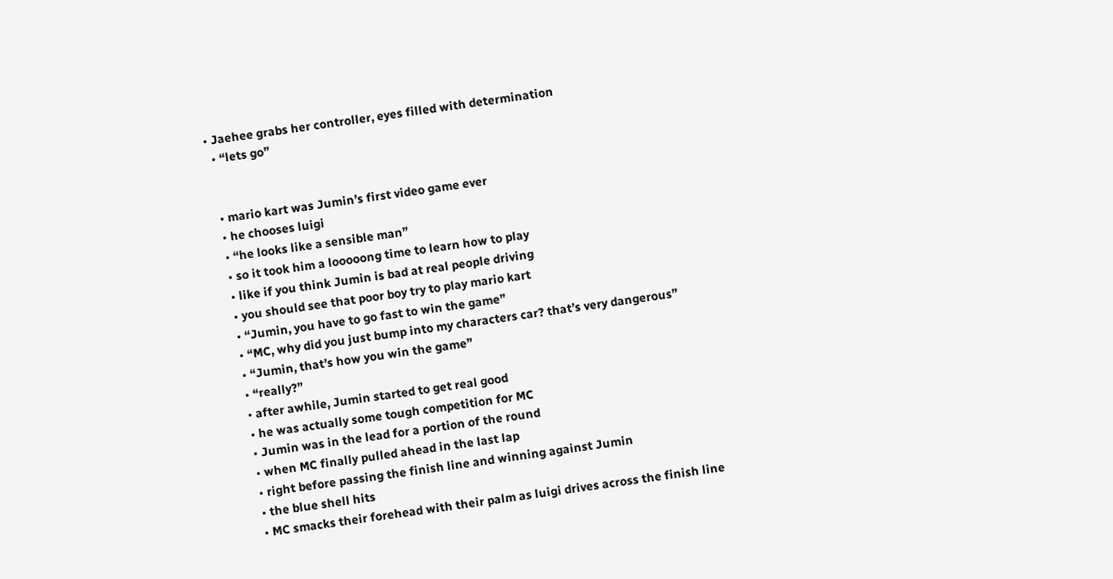• Jaehee grabs her controller, eyes filled with determination
  • “lets go”


  • mario kart was Jumin’s first video game ever
  • he chooses luigi
  • “he looks like a sensible man”
  • so it took him a looooong time to learn how to play
  • like if you think Jumin is bad at real people driving
  • you should see that poor boy try to play mario kart
  • “Jumin, you have to go fast to win the game”
  • “MC, why did you just bump into my characters car? that’s very dangerous”
  • “Jumin, that’s how you win the game”
  • “really?”
  • after awhile, Jumin started to get real good
  • he was actually some tough competition for MC
  • Jumin was in the lead for a portion of the round
  • when MC finally pulled ahead in the last lap
  • right before passing the finish line and winning against Jumin
  • the blue shell hits
  • MC smacks their forehead with their palm as luigi drives across the finish line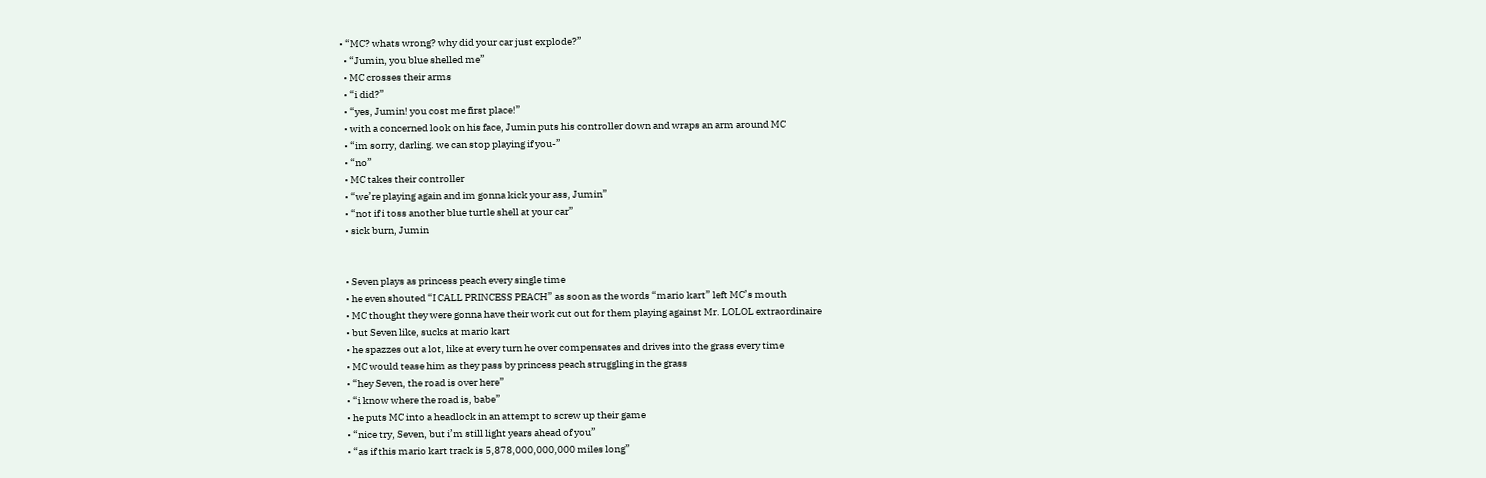• “MC? whats wrong? why did your car just explode?”
  • “Jumin, you blue shelled me”
  • MC crosses their arms
  • “i did?”
  • “yes, Jumin! you cost me first place!”
  • with a concerned look on his face, Jumin puts his controller down and wraps an arm around MC
  • “im sorry, darling. we can stop playing if you-”
  • “no”
  • MC takes their controller
  • “we’re playing again and im gonna kick your ass, Jumin”
  • “not if i toss another blue turtle shell at your car”
  • sick burn, Jumin


  • Seven plays as princess peach every single time
  • he even shouted “I CALL PRINCESS PEACH” as soon as the words “mario kart” left MC’s mouth
  • MC thought they were gonna have their work cut out for them playing against Mr. LOLOL extraordinaire
  • but Seven like, sucks at mario kart
  • he spazzes out a lot, like at every turn he over compensates and drives into the grass every time
  • MC would tease him as they pass by princess peach struggling in the grass
  • “hey Seven, the road is over here”
  • “i know where the road is, babe”
  • he puts MC into a headlock in an attempt to screw up their game
  • “nice try, Seven, but i’m still light years ahead of you”
  • “as if this mario kart track is 5,878,000,000,000 miles long”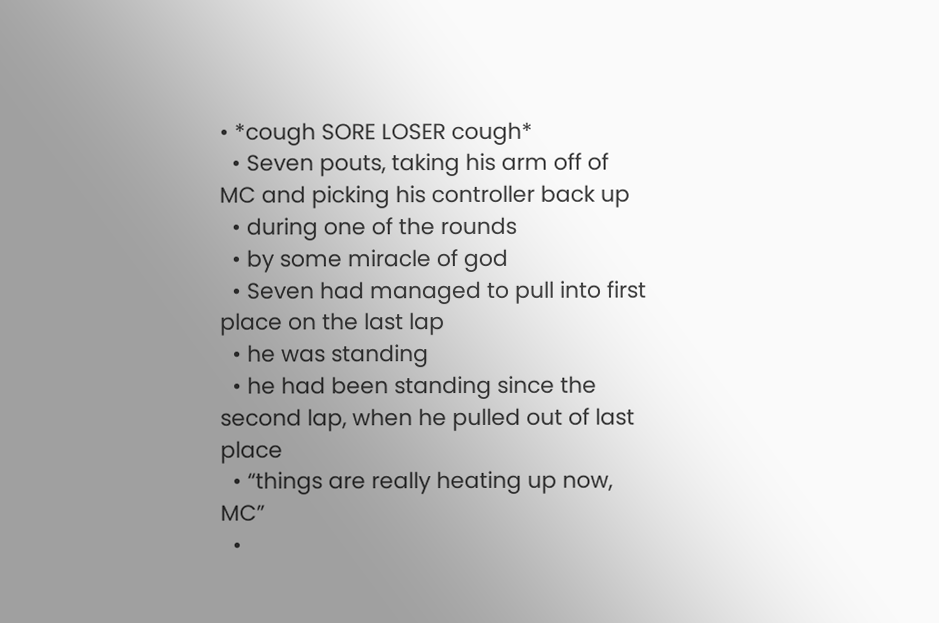• *cough SORE LOSER cough*
  • Seven pouts, taking his arm off of MC and picking his controller back up
  • during one of the rounds
  • by some miracle of god
  • Seven had managed to pull into first place on the last lap
  • he was standing
  • he had been standing since the second lap, when he pulled out of last place
  • “things are really heating up now, MC”
  •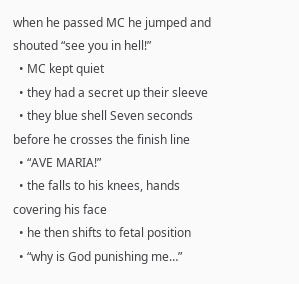when he passed MC he jumped and shouted “see you in hell!”
  • MC kept quiet
  • they had a secret up their sleeve
  • they blue shell Seven seconds before he crosses the finish line
  • “AVE MARIA!”
  • the falls to his knees, hands covering his face
  • he then shifts to fetal position
  • “why is God punishing me…”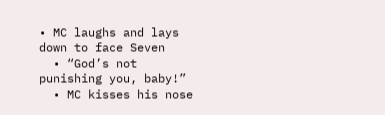• MC laughs and lays down to face Seven
  • “God’s not punishing you, baby!”
  • MC kisses his nose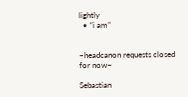lightly
  • “i am”


~headcanon requests closed for now~

Sebastian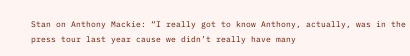Stan on Anthony Mackie: “I really got to know Anthony, actually, was in the press tour last year cause we didn’t really have many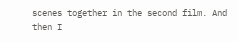scenes together in the second film. And then I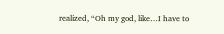realized, “Oh my god, like…I have to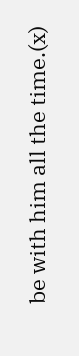be with him all the time.(x)